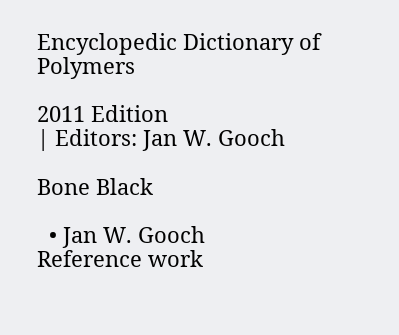Encyclopedic Dictionary of Polymers

2011 Edition
| Editors: Jan W. Gooch

Bone Black

  • Jan W. Gooch
Reference work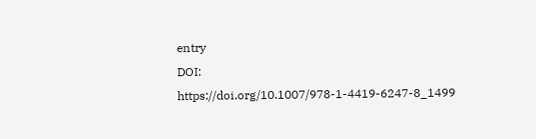entry
DOI: https://doi.org/10.1007/978-1-4419-6247-8_1499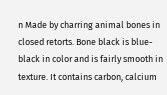n Made by charring animal bones in closed retorts. Bone black is blue-black in color and is fairly smooth in texture. It contains carbon, calcium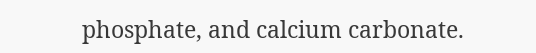phosphate, and calcium carbonate.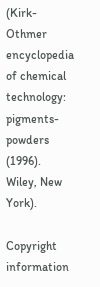(Kirk-Othmer encyclopedia of chemical technology: pigments-powders (1996). Wiley, New York).

Copyright information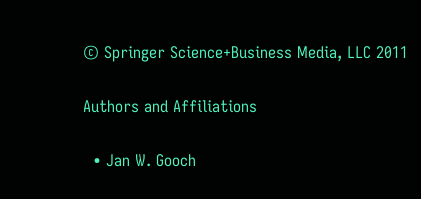© Springer Science+Business Media, LLC 2011

Authors and Affiliations

  • Jan W. Gooch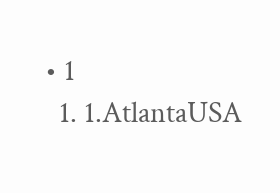• 1
  1. 1.AtlantaUSA